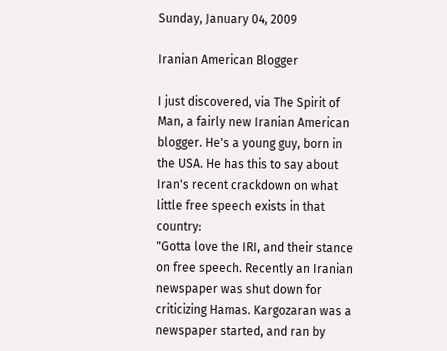Sunday, January 04, 2009

Iranian American Blogger

I just discovered, via The Spirit of Man, a fairly new Iranian American blogger. He's a young guy, born in the USA. He has this to say about Iran's recent crackdown on what little free speech exists in that country:
"Gotta love the IRI, and their stance on free speech. Recently an Iranian newspaper was shut down for criticizing Hamas. Kargozaran was a newspaper started, and ran by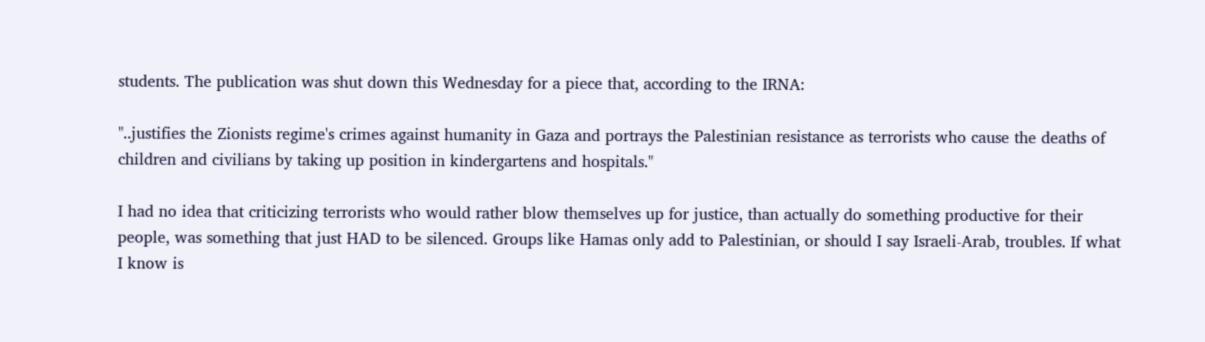students. The publication was shut down this Wednesday for a piece that, according to the IRNA:

"..justifies the Zionists regime's crimes against humanity in Gaza and portrays the Palestinian resistance as terrorists who cause the deaths of children and civilians by taking up position in kindergartens and hospitals."

I had no idea that criticizing terrorists who would rather blow themselves up for justice, than actually do something productive for their people, was something that just HAD to be silenced. Groups like Hamas only add to Palestinian, or should I say Israeli-Arab, troubles. If what I know is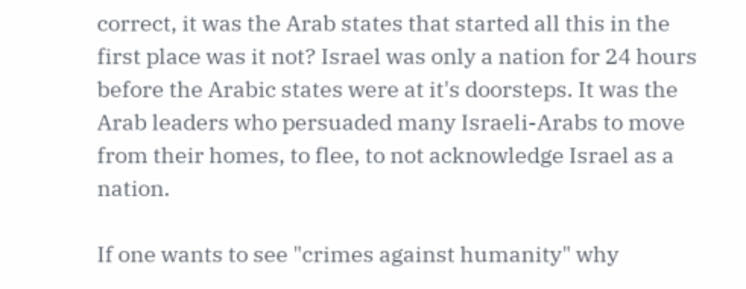correct, it was the Arab states that started all this in the first place was it not? Israel was only a nation for 24 hours before the Arabic states were at it's doorsteps. It was the Arab leaders who persuaded many Israeli-Arabs to move from their homes, to flee, to not acknowledge Israel as a nation.

If one wants to see "crimes against humanity" why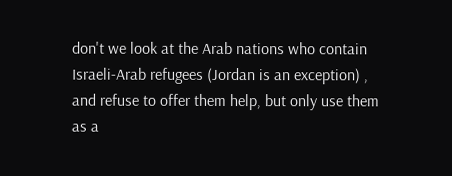don't we look at the Arab nations who contain Israeli-Arab refugees (Jordan is an exception) , and refuse to offer them help, but only use them as a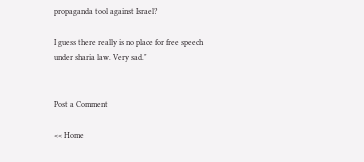propaganda tool against Israel?

I guess there really is no place for free speech under sharia law. Very sad."


Post a Comment

<< Home